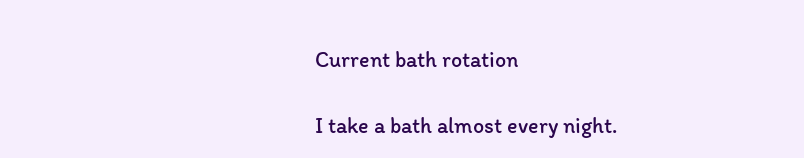Current bath rotation

I take a bath almost every night.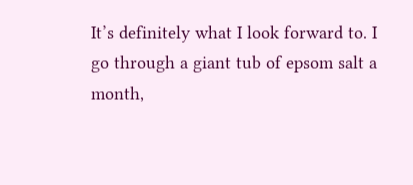It’s definitely what I look forward to. I go through a giant tub of epsom salt a month,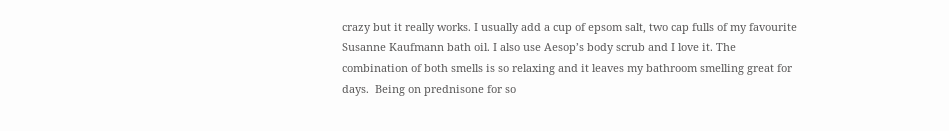crazy but it really works. I usually add a cup of epsom salt, two cap fulls of my favourite Susanne Kaufmann bath oil. I also use Aesop’s body scrub and I love it. The combination of both smells is so relaxing and it leaves my bathroom smelling great for days.  Being on prednisone for so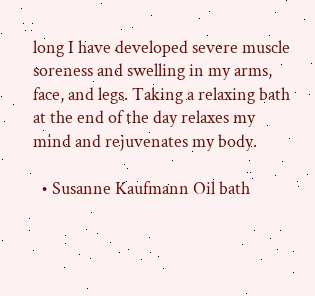long I have developed severe muscle soreness and swelling in my arms, face, and legs. Taking a relaxing bath at the end of the day relaxes my mind and rejuvenates my body.

  • Susanne Kaufmann Oil bath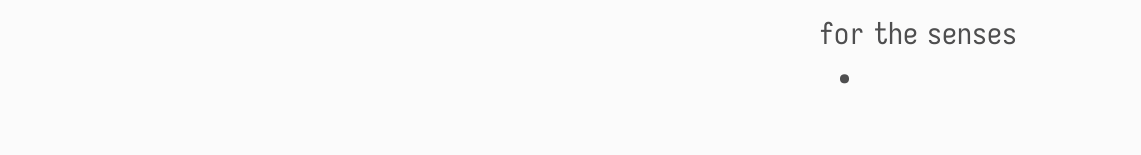for the senses
  •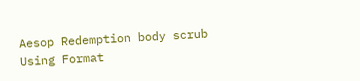Aesop Redemption body scrub
Using Format